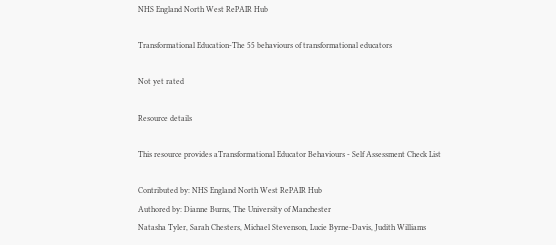NHS England North West RePAIR Hub

Transformational Education-The 55 behaviours of transformational educators

Not yet rated

Resource details

This resource provides aTransformational Educator Behaviours - Self Assessment Check List

Contributed by: NHS England North West RePAIR Hub
Authored by: Dianne Burns, The University of Manchester
Natasha Tyler, Sarah Chesters, Michael Stevenson, Lucie Byrne-Davis, Judith Williams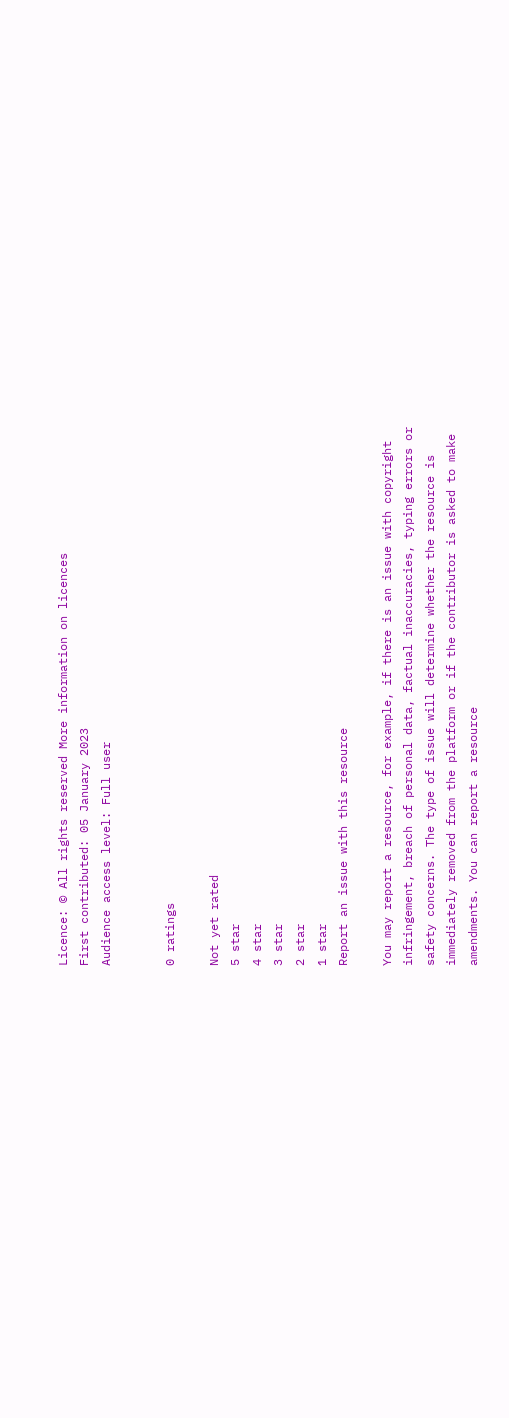Licence: © All rights reserved More information on licences
First contributed: 05 January 2023
Audience access level: Full user


0 ratings

Not yet rated
5 star
4 star
3 star
2 star
1 star
Report an issue with this resource

You may report a resource, for example, if there is an issue with copyright infringement, breach of personal data, factual inaccuracies, typing errors or safety concerns. The type of issue will determine whether the resource is immediately removed from the platform or if the contributor is asked to make amendments. You can report a resource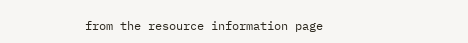from the resource information page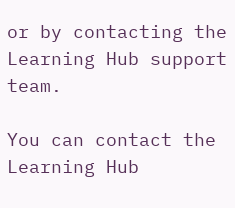or by contacting the Learning Hub support team.

You can contact the Learning Hub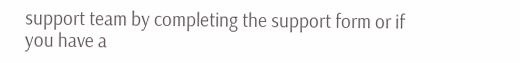support team by completing the support form or if you have a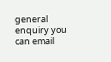general enquiry you can email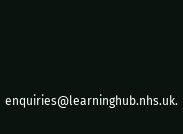enquiries@learninghub.nhs.uk.